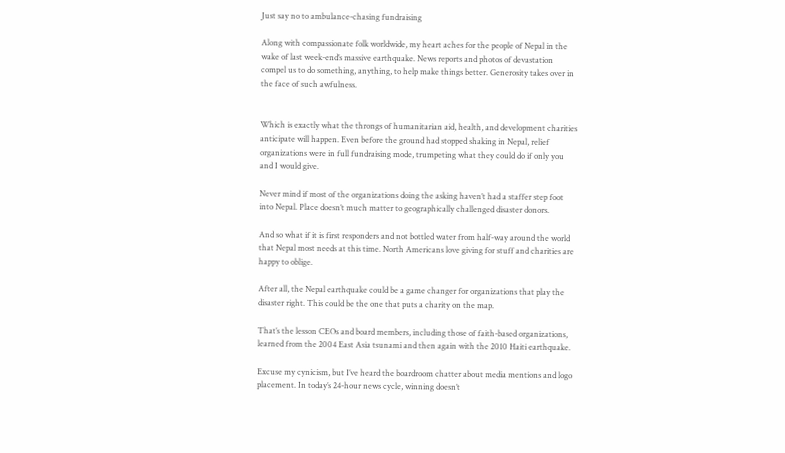Just say no to ambulance-chasing fundraising

Along with compassionate folk worldwide, my heart aches for the people of Nepal in the wake of last week-end’s massive earthquake. News reports and photos of devastation compel us to do something, anything, to help make things better. Generosity takes over in the face of such awfulness.


Which is exactly what the throngs of humanitarian aid, health, and development charities anticipate will happen. Even before the ground had stopped shaking in Nepal, relief organizations were in full fundraising mode, trumpeting what they could do if only you and I would give.

Never mind if most of the organizations doing the asking haven’t had a staffer step foot into Nepal. Place doesn’t much matter to geographically challenged disaster donors.

And so what if it is first responders and not bottled water from half-way around the world that Nepal most needs at this time. North Americans love giving for stuff and charities are happy to oblige.

After all, the Nepal earthquake could be a game changer for organizations that play the disaster right. This could be the one that puts a charity on the map.

That’s the lesson CEOs and board members, including those of faith-based organizations, learned from the 2004 East Asia tsunami and then again with the 2010 Haiti earthquake.

Excuse my cynicism, but I’ve heard the boardroom chatter about media mentions and logo placement. In today’s 24-hour news cycle, winning doesn’t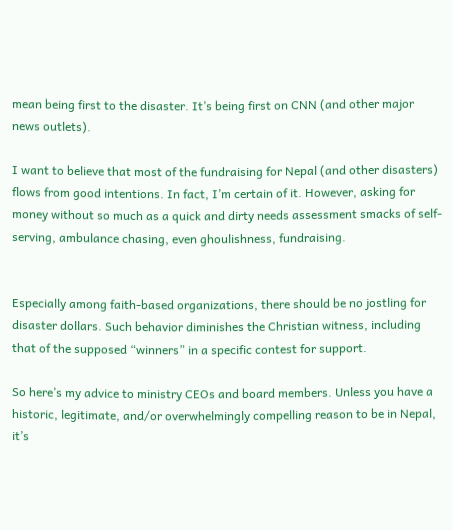mean being first to the disaster. It’s being first on CNN (and other major news outlets).

I want to believe that most of the fundraising for Nepal (and other disasters) flows from good intentions. In fact, I’m certain of it. However, asking for money without so much as a quick and dirty needs assessment smacks of self-serving, ambulance chasing, even ghoulishness, fundraising.


Especially among faith-based organizations, there should be no jostling for disaster dollars. Such behavior diminishes the Christian witness, including that of the supposed “winners” in a specific contest for support.

So here’s my advice to ministry CEOs and board members. Unless you have a historic, legitimate, and/or overwhelmingly compelling reason to be in Nepal, it’s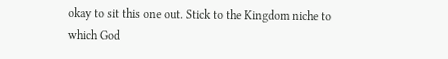okay to sit this one out. Stick to the Kingdom niche to which God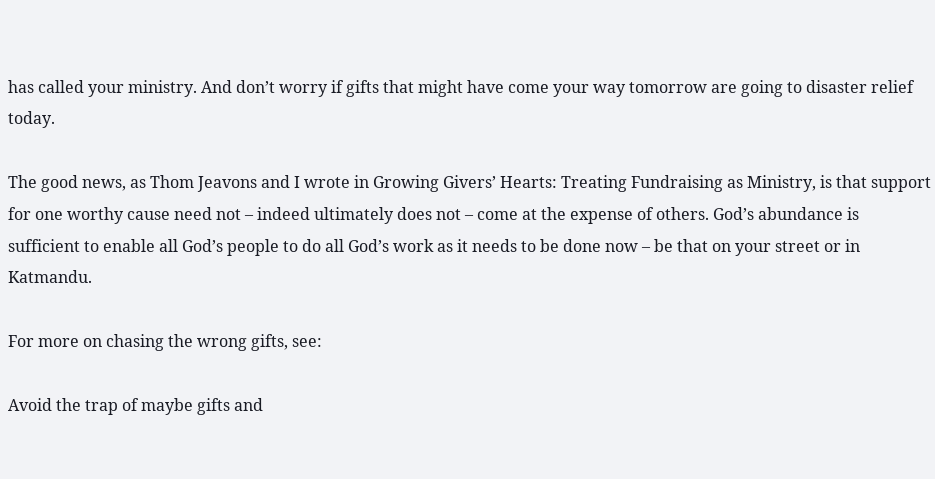has called your ministry. And don’t worry if gifts that might have come your way tomorrow are going to disaster relief today.

The good news, as Thom Jeavons and I wrote in Growing Givers’ Hearts: Treating Fundraising as Ministry, is that support for one worthy cause need not – indeed ultimately does not – come at the expense of others. God’s abundance is sufficient to enable all God’s people to do all God’s work as it needs to be done now – be that on your street or in Katmandu.

For more on chasing the wrong gifts, see:

Avoid the trap of maybe gifts and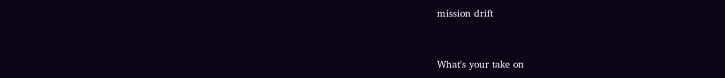mission drift


What's your take on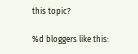this topic?

%d bloggers like this: